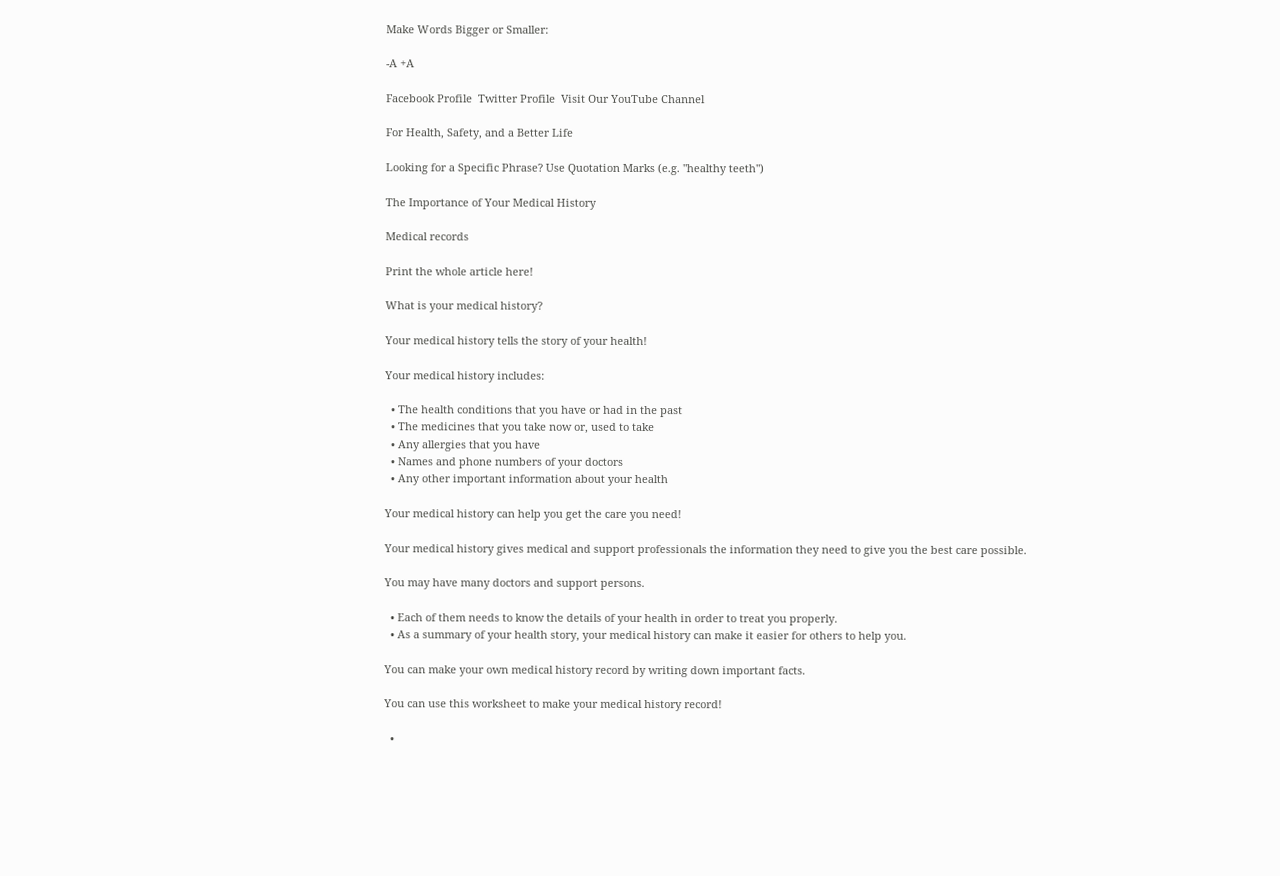Make Words Bigger or Smaller:

-A +A

Facebook Profile  Twitter Profile  Visit Our YouTube Channel

For Health, Safety, and a Better Life

Looking for a Specific Phrase? Use Quotation Marks (e.g. "healthy teeth")

The Importance of Your Medical History

Medical records

Print the whole article here!

What is your medical history?

Your medical history tells the story of your health!

Your medical history includes:

  • The health conditions that you have or had in the past
  • The medicines that you take now or, used to take
  • Any allergies that you have
  • Names and phone numbers of your doctors
  • Any other important information about your health

Your medical history can help you get the care you need!

Your medical history gives medical and support professionals the information they need to give you the best care possible.

You may have many doctors and support persons.

  • Each of them needs to know the details of your health in order to treat you properly.
  • As a summary of your health story, your medical history can make it easier for others to help you.

You can make your own medical history record by writing down important facts.

You can use this worksheet to make your medical history record!

  •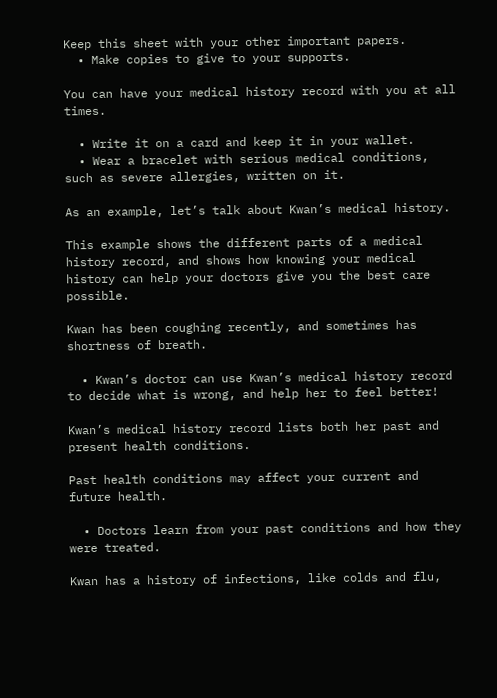Keep this sheet with your other important papers.
  • Make copies to give to your supports.

You can have your medical history record with you at all times.

  • Write it on a card and keep it in your wallet.
  • Wear a bracelet with serious medical conditions, such as severe allergies, written on it.

As an example, let’s talk about Kwan’s medical history.

This example shows the different parts of a medical history record, and shows how knowing your medical history can help your doctors give you the best care possible.

Kwan has been coughing recently, and sometimes has shortness of breath.

  • Kwan’s doctor can use Kwan’s medical history record to decide what is wrong, and help her to feel better!

Kwan’s medical history record lists both her past and present health conditions.

Past health conditions may affect your current and future health.

  • Doctors learn from your past conditions and how they were treated.

Kwan has a history of infections, like colds and flu,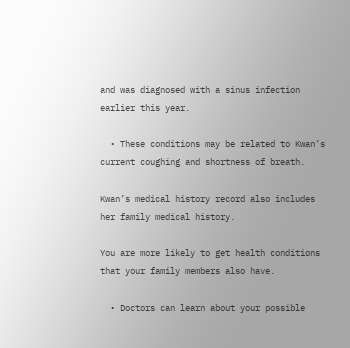and was diagnosed with a sinus infection earlier this year.

  • These conditions may be related to Kwan’s current coughing and shortness of breath.

Kwan’s medical history record also includes her family medical history.

You are more likely to get health conditions that your family members also have.

  • Doctors can learn about your possible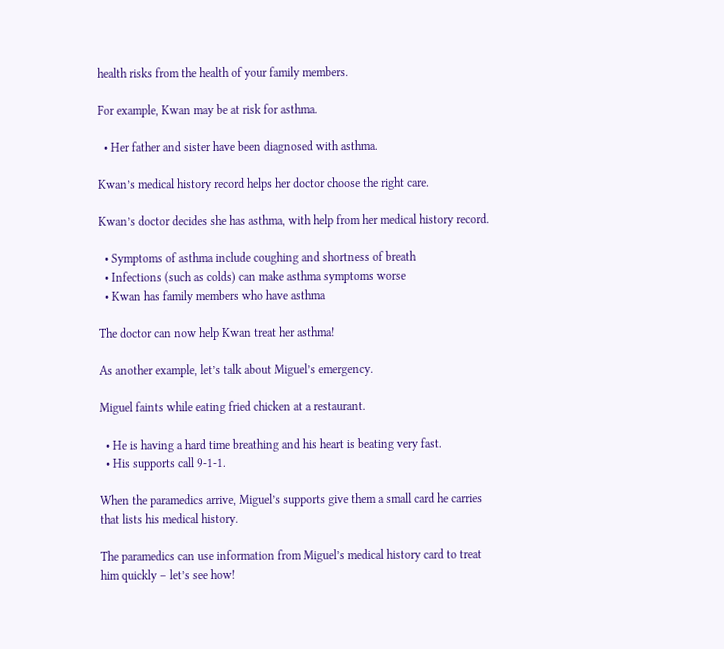health risks from the health of your family members.

For example, Kwan may be at risk for asthma.

  • Her father and sister have been diagnosed with asthma.

Kwan’s medical history record helps her doctor choose the right care.

Kwan’s doctor decides she has asthma, with help from her medical history record.

  • Symptoms of asthma include coughing and shortness of breath
  • Infections (such as colds) can make asthma symptoms worse
  • Kwan has family members who have asthma

The doctor can now help Kwan treat her asthma!

As another example, let’s talk about Miguel’s emergency.

Miguel faints while eating fried chicken at a restaurant.

  • He is having a hard time breathing and his heart is beating very fast.
  • His supports call 9-1-1.

When the paramedics arrive, Miguel’s supports give them a small card he carries that lists his medical history.

The paramedics can use information from Miguel’s medical history card to treat him quickly – let’s see how!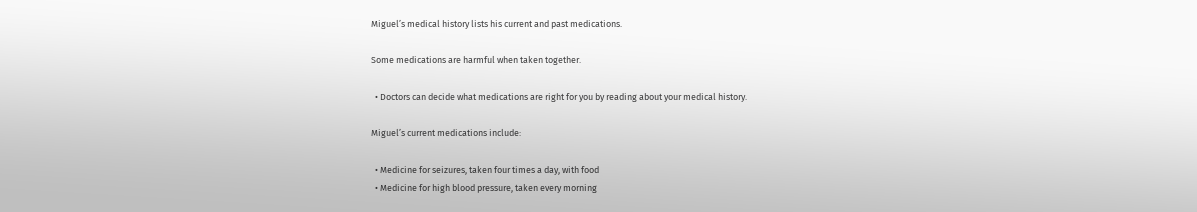Miguel’s medical history lists his current and past medications.

Some medications are harmful when taken together.

  • Doctors can decide what medications are right for you by reading about your medical history.

Miguel’s current medications include:

  • Medicine for seizures, taken four times a day, with food
  • Medicine for high blood pressure, taken every morning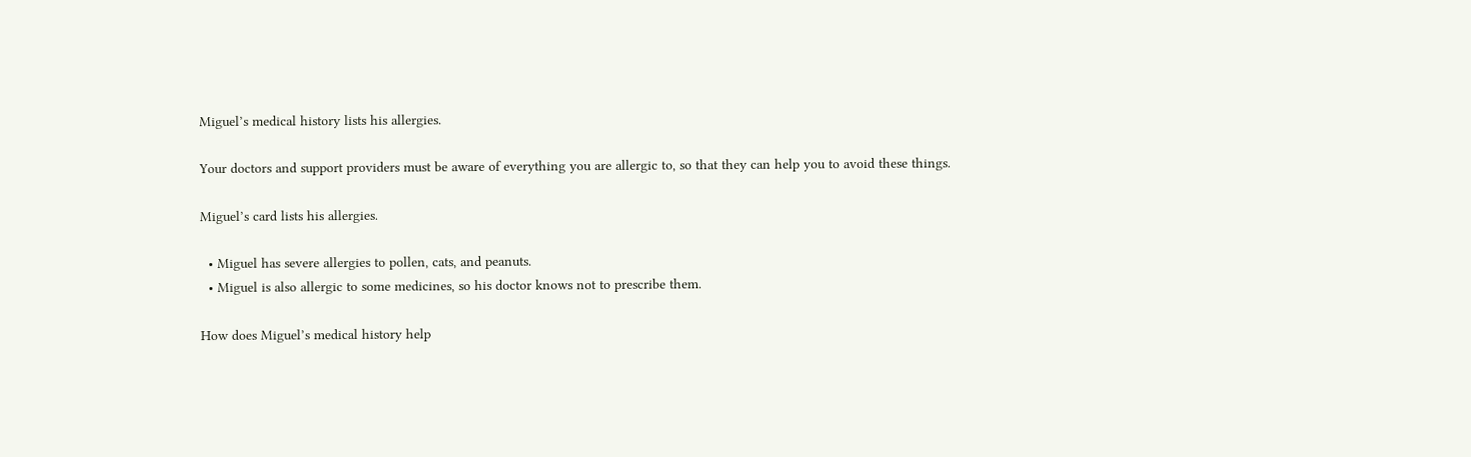Miguel’s medical history lists his allergies.

Your doctors and support providers must be aware of everything you are allergic to, so that they can help you to avoid these things.

Miguel’s card lists his allergies.

  • Miguel has severe allergies to pollen, cats, and peanuts.
  • Miguel is also allergic to some medicines, so his doctor knows not to prescribe them.

How does Miguel’s medical history help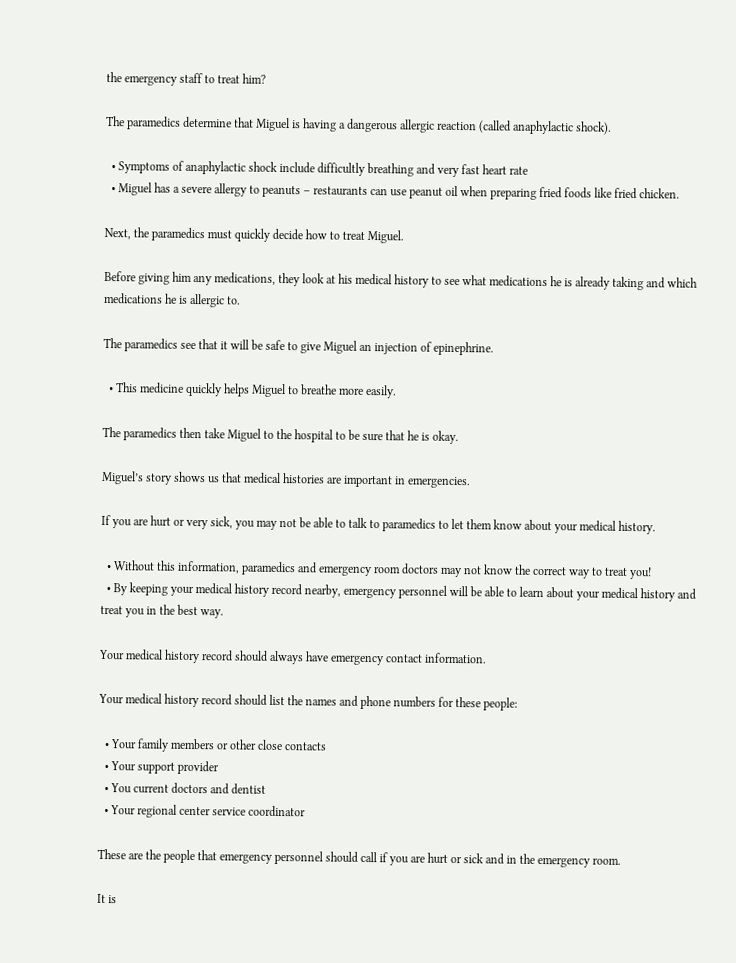the emergency staff to treat him?

The paramedics determine that Miguel is having a dangerous allergic reaction (called anaphylactic shock).

  • Symptoms of anaphylactic shock include difficultly breathing and very fast heart rate
  • Miguel has a severe allergy to peanuts – restaurants can use peanut oil when preparing fried foods like fried chicken.

Next, the paramedics must quickly decide how to treat Miguel.

Before giving him any medications, they look at his medical history to see what medications he is already taking and which medications he is allergic to.

The paramedics see that it will be safe to give Miguel an injection of epinephrine.

  • This medicine quickly helps Miguel to breathe more easily.

The paramedics then take Miguel to the hospital to be sure that he is okay.

Miguel’s story shows us that medical histories are important in emergencies.

If you are hurt or very sick, you may not be able to talk to paramedics to let them know about your medical history.

  • Without this information, paramedics and emergency room doctors may not know the correct way to treat you!
  • By keeping your medical history record nearby, emergency personnel will be able to learn about your medical history and treat you in the best way.

Your medical history record should always have emergency contact information.

Your medical history record should list the names and phone numbers for these people:

  • Your family members or other close contacts
  • Your support provider
  • You current doctors and dentist
  • Your regional center service coordinator

These are the people that emergency personnel should call if you are hurt or sick and in the emergency room.

It is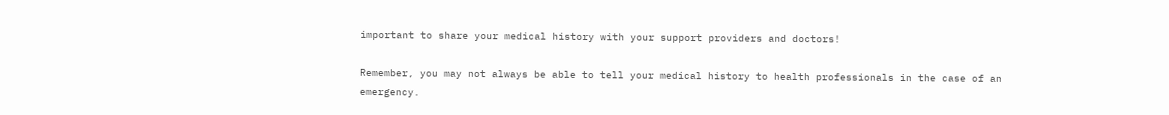important to share your medical history with your support providers and doctors!

Remember, you may not always be able to tell your medical history to health professionals in the case of an emergency.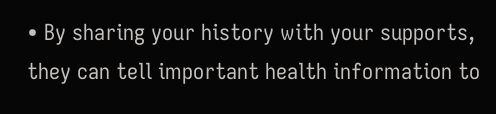• By sharing your history with your supports, they can tell important health information to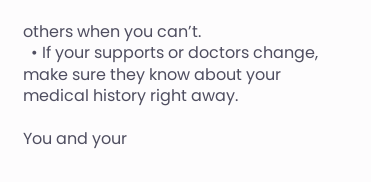others when you can’t.
  • If your supports or doctors change, make sure they know about your medical history right away.

You and your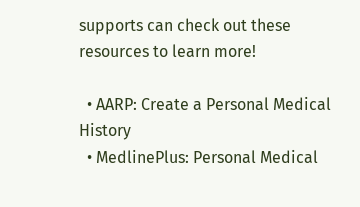supports can check out these resources to learn more!

  • AARP: Create a Personal Medical History
  • MedlinePlus: Personal Medical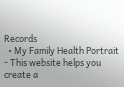Records
  • My Family Health Portrait - This website helps you create a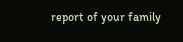report of your family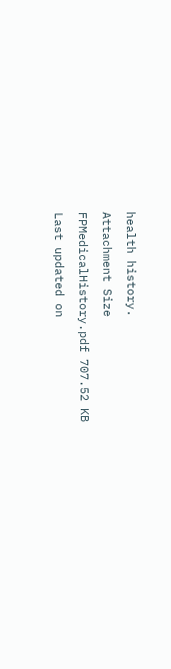health history.
Attachment Size
FPMedicalHistory.pdf 707.52 KB
Last updated on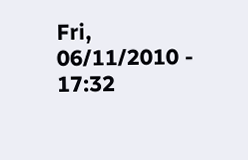Fri, 06/11/2010 - 17:32